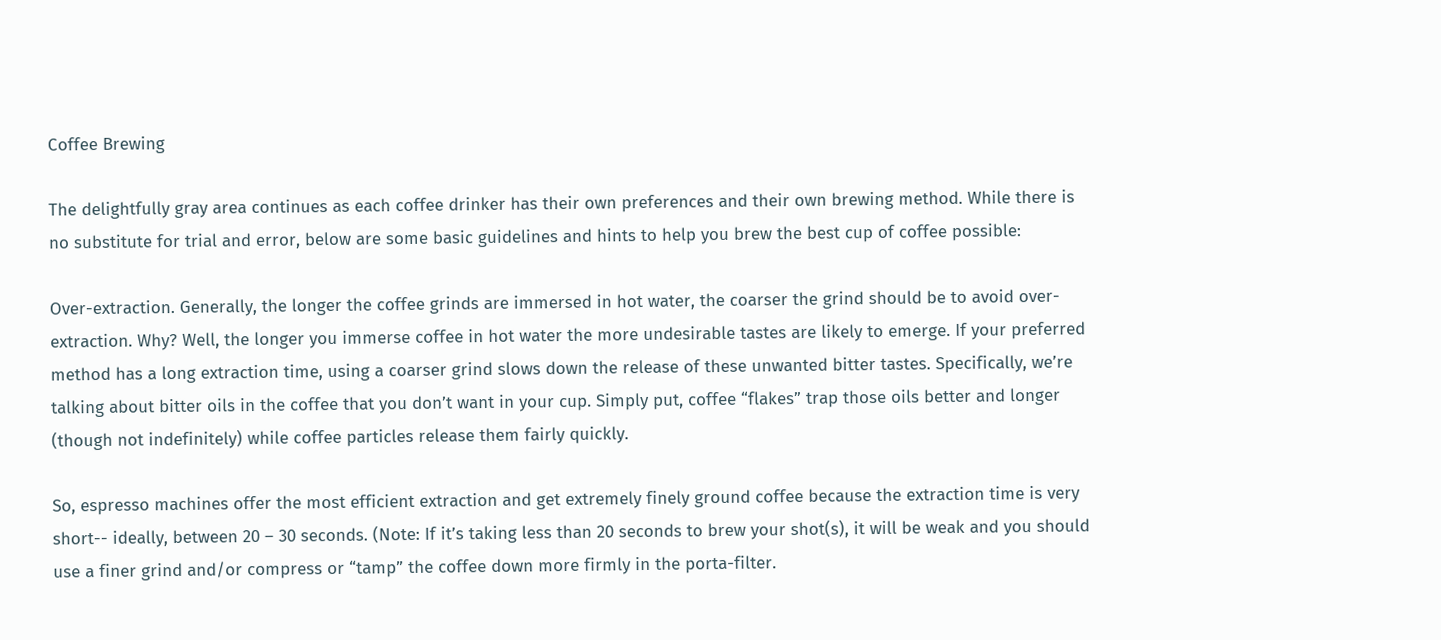Coffee Brewing

The delightfully gray area continues as each coffee drinker has their own preferences and their own brewing method. While there is no substitute for trial and error, below are some basic guidelines and hints to help you brew the best cup of coffee possible:

Over-extraction. Generally, the longer the coffee grinds are immersed in hot water, the coarser the grind should be to avoid over-extraction. Why? Well, the longer you immerse coffee in hot water the more undesirable tastes are likely to emerge. If your preferred method has a long extraction time, using a coarser grind slows down the release of these unwanted bitter tastes. Specifically, we’re talking about bitter oils in the coffee that you don’t want in your cup. Simply put, coffee “flakes” trap those oils better and longer (though not indefinitely) while coffee particles release them fairly quickly.

So, espresso machines offer the most efficient extraction and get extremely finely ground coffee because the extraction time is very short-- ideally, between 20 – 30 seconds. (Note: If it’s taking less than 20 seconds to brew your shot(s), it will be weak and you should use a finer grind and/or compress or “tamp” the coffee down more firmly in the porta-filter.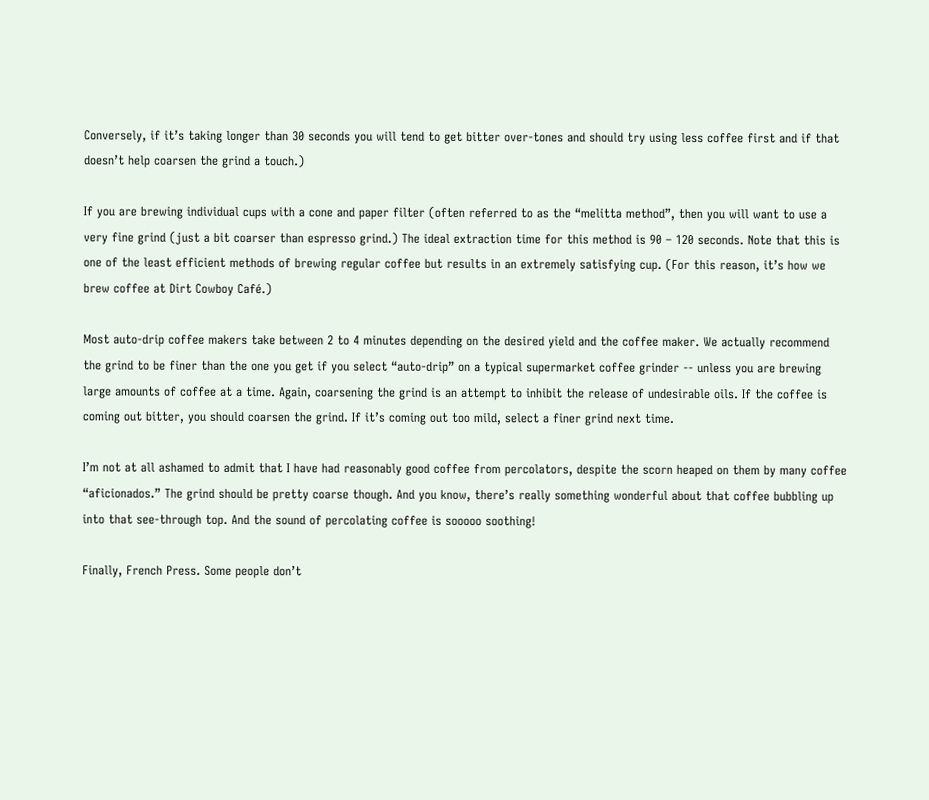Conversely, if it’s taking longer than 30 seconds you will tend to get bitter over-tones and should try using less coffee first and if that doesn’t help coarsen the grind a touch.)

If you are brewing individual cups with a cone and paper filter (often referred to as the “melitta method”, then you will want to use a very fine grind (just a bit coarser than espresso grind.) The ideal extraction time for this method is 90 – 120 seconds. Note that this is one of the least efficient methods of brewing regular coffee but results in an extremely satisfying cup. (For this reason, it’s how we brew coffee at Dirt Cowboy Café.)

Most auto-drip coffee makers take between 2 to 4 minutes depending on the desired yield and the coffee maker. We actually recommend the grind to be finer than the one you get if you select “auto-drip” on a typical supermarket coffee grinder -- unless you are brewing large amounts of coffee at a time. Again, coarsening the grind is an attempt to inhibit the release of undesirable oils. If the coffee is coming out bitter, you should coarsen the grind. If it’s coming out too mild, select a finer grind next time.

I’m not at all ashamed to admit that I have had reasonably good coffee from percolators, despite the scorn heaped on them by many coffee “aficionados.” The grind should be pretty coarse though. And you know, there’s really something wonderful about that coffee bubbling up into that see-through top. And the sound of percolating coffee is sooooo soothing!

Finally, French Press. Some people don’t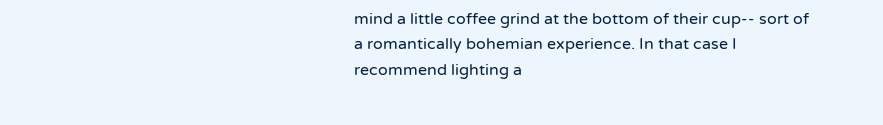mind a little coffee grind at the bottom of their cup-- sort of a romantically bohemian experience. In that case I recommend lighting a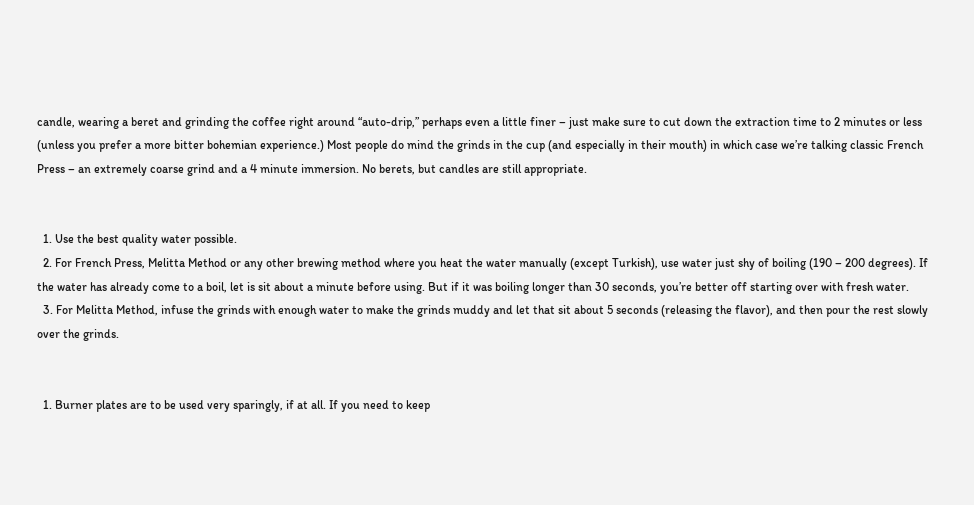candle, wearing a beret and grinding the coffee right around “auto-drip,” perhaps even a little finer – just make sure to cut down the extraction time to 2 minutes or less (unless you prefer a more bitter bohemian experience.) Most people do mind the grinds in the cup (and especially in their mouth) in which case we’re talking classic French Press – an extremely coarse grind and a 4 minute immersion. No berets, but candles are still appropriate.


  1. Use the best quality water possible.
  2. For French Press, Melitta Method or any other brewing method where you heat the water manually (except Turkish), use water just shy of boiling (190 – 200 degrees). If the water has already come to a boil, let is sit about a minute before using. But if it was boiling longer than 30 seconds, you’re better off starting over with fresh water.
  3. For Melitta Method, infuse the grinds with enough water to make the grinds muddy and let that sit about 5 seconds (releasing the flavor), and then pour the rest slowly over the grinds.


  1. Burner plates are to be used very sparingly, if at all. If you need to keep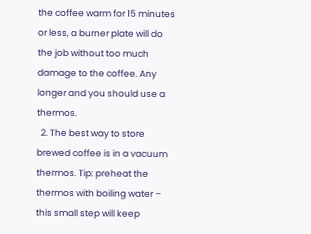the coffee warm for 15 minutes or less, a burner plate will do the job without too much damage to the coffee. Any longer and you should use a thermos.
  2. The best way to store brewed coffee is in a vacuum thermos. Tip: preheat the thermos with boiling water – this small step will keep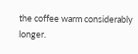the coffee warm considerably longer.